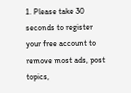1. Please take 30 seconds to register your free account to remove most ads, post topics,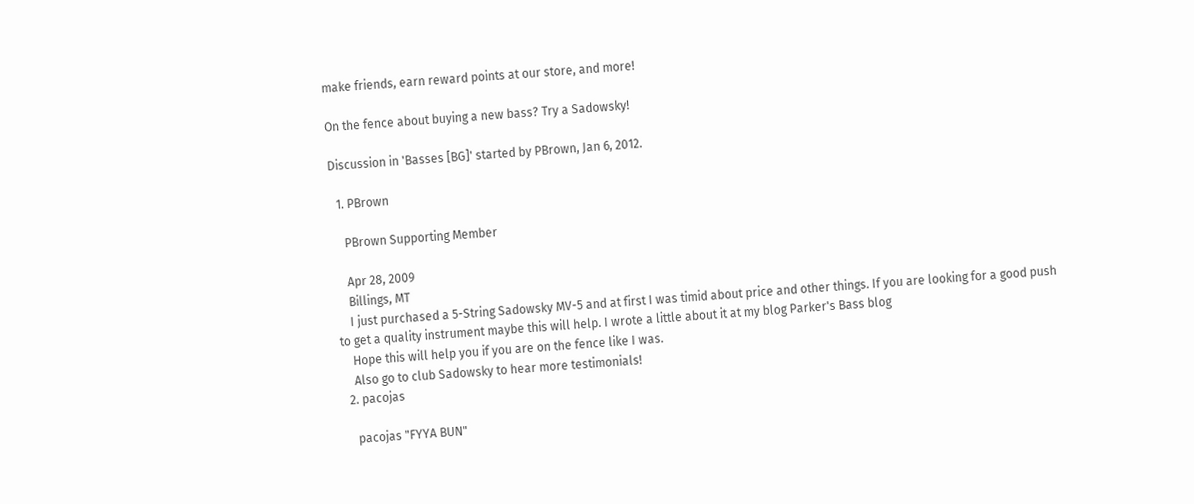make friends, earn reward points at our store, and more!

On the fence about buying a new bass? Try a Sadowsky!

Discussion in 'Basses [BG]' started by PBrown, Jan 6, 2012.

  1. PBrown

    PBrown Supporting Member

    Apr 28, 2009
    Billings, MT
    I just purchased a 5-String Sadowsky MV-5 and at first I was timid about price and other things. If you are looking for a good push to get a quality instrument maybe this will help. I wrote a little about it at my blog Parker's Bass blog
    Hope this will help you if you are on the fence like I was.
    Also go to club Sadowsky to hear more testimonials!
  2. pacojas

    pacojas "FYYA BUN"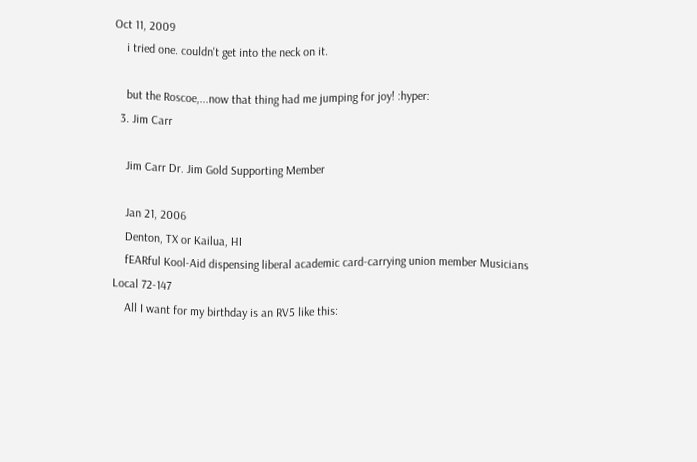Oct 11, 2009
    i tried one. couldn't get into the neck on it.

    but the Roscoe,...now that thing had me jumping for joy! :hyper:
  3. Jim Carr

    Jim Carr Dr. Jim Gold Supporting Member

    Jan 21, 2006
    Denton, TX or Kailua, HI
    fEARful Kool-Aid dispensing liberal academic card-carrying union member Musicians Local 72-147
    All I want for my birthday is an RV5 like this: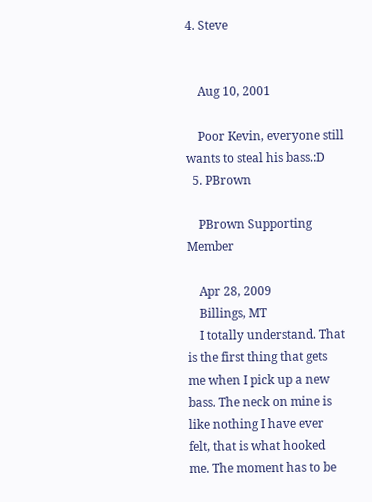4. Steve


    Aug 10, 2001

    Poor Kevin, everyone still wants to steal his bass.:D
  5. PBrown

    PBrown Supporting Member

    Apr 28, 2009
    Billings, MT
    I totally understand. That is the first thing that gets me when I pick up a new bass. The neck on mine is like nothing I have ever felt, that is what hooked me. The moment has to be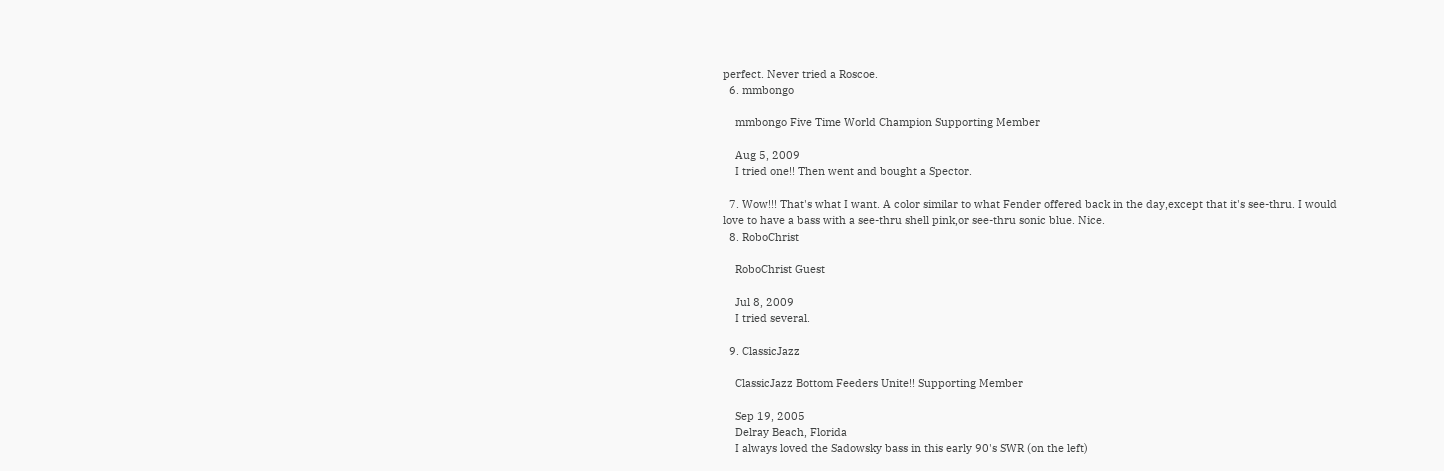perfect. Never tried a Roscoe.
  6. mmbongo

    mmbongo Five Time World Champion Supporting Member

    Aug 5, 2009
    I tried one!! Then went and bought a Spector.

  7. Wow!!! That's what I want. A color similar to what Fender offered back in the day,except that it's see-thru. I would love to have a bass with a see-thru shell pink,or see-thru sonic blue. Nice.
  8. RoboChrist

    RoboChrist Guest

    Jul 8, 2009
    I tried several.

  9. ClassicJazz

    ClassicJazz Bottom Feeders Unite!! Supporting Member

    Sep 19, 2005
    Delray Beach, Florida
    I always loved the Sadowsky bass in this early 90's SWR (on the left)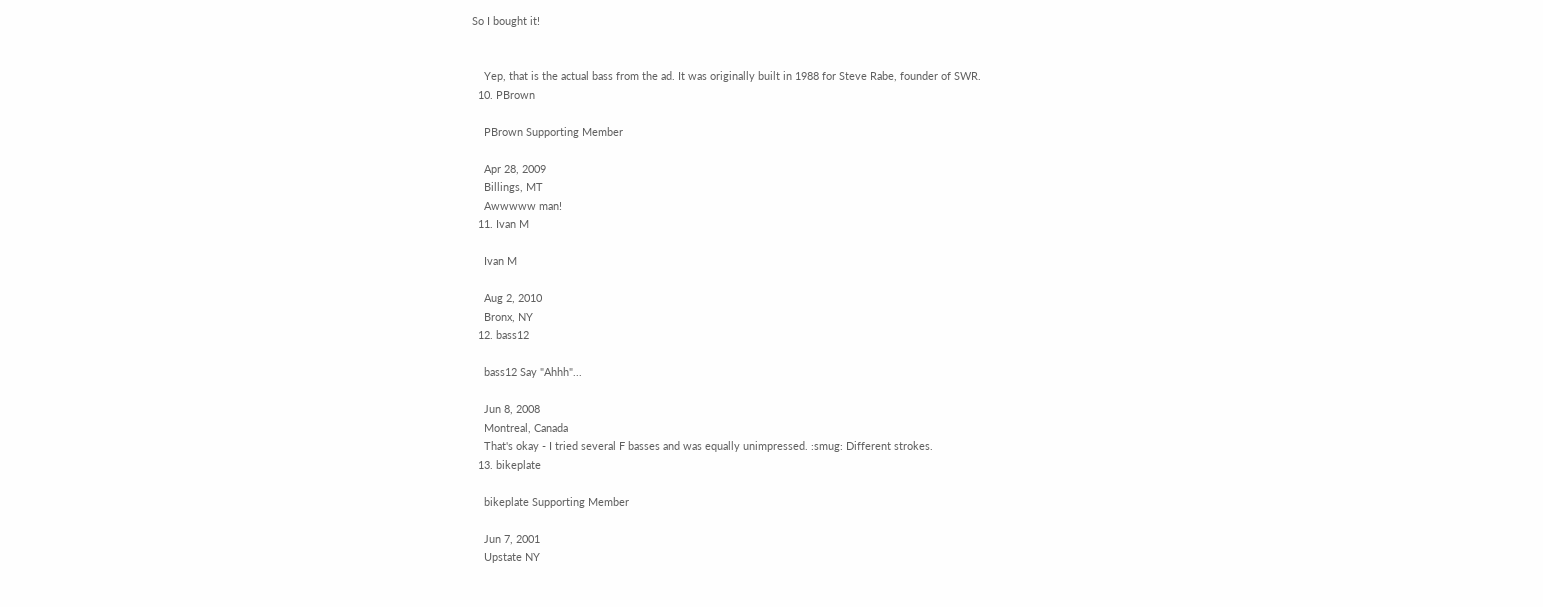So I bought it!


    Yep, that is the actual bass from the ad. It was originally built in 1988 for Steve Rabe, founder of SWR.
  10. PBrown

    PBrown Supporting Member

    Apr 28, 2009
    Billings, MT
    Awwwww man!
  11. Ivan M

    Ivan M

    Aug 2, 2010
    Bronx, NY
  12. bass12

    bass12 Say "Ahhh"...

    Jun 8, 2008
    Montreal, Canada
    That's okay - I tried several F basses and was equally unimpressed. :smug: Different strokes.
  13. bikeplate

    bikeplate Supporting Member

    Jun 7, 2001
    Upstate NY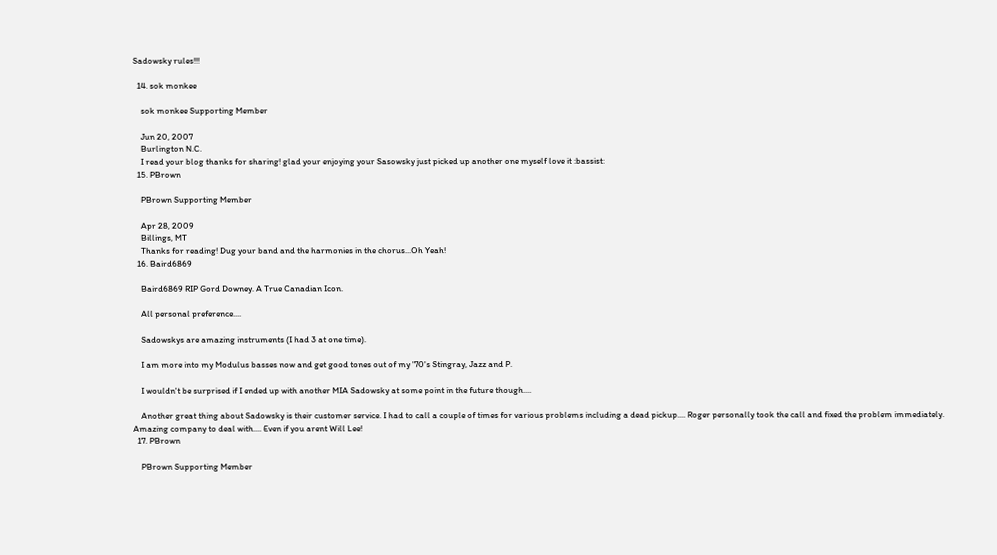Sadowsky rules!!!

  14. sok monkee

    sok monkee Supporting Member

    Jun 20, 2007
    Burlington N.C.
    I read your blog thanks for sharing! glad your enjoying your Sasowsky just picked up another one myself love it :bassist:
  15. PBrown

    PBrown Supporting Member

    Apr 28, 2009
    Billings, MT
    Thanks for reading! Dug your band and the harmonies in the chorus...Oh Yeah!
  16. Baird6869

    Baird6869 RIP Gord Downey. A True Canadian Icon.

    All personal preference....

    Sadowskys are amazing instruments (I had 3 at one time).

    I am more into my Modulus basses now and get good tones out of my '70's Stingray, Jazz and P.

    I wouldn't be surprised if I ended up with another MIA Sadowsky at some point in the future though....

    Another great thing about Sadowsky is their customer service. I had to call a couple of times for various problems including a dead pickup.... Roger personally took the call and fixed the problem immediately. Amazing company to deal with.... Even if you arent Will Lee!
  17. PBrown

    PBrown Supporting Member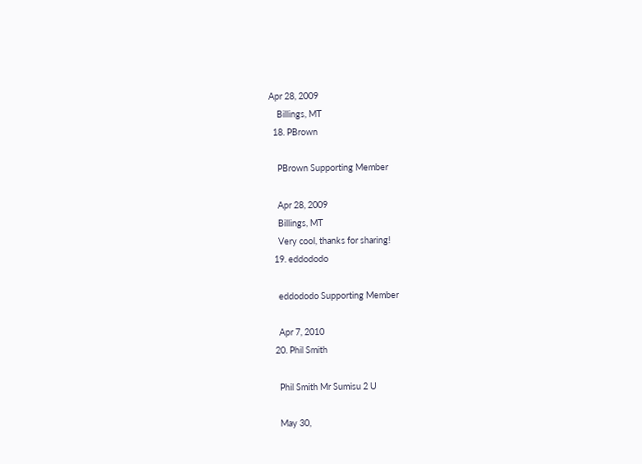Apr 28, 2009
    Billings, MT
  18. PBrown

    PBrown Supporting Member

    Apr 28, 2009
    Billings, MT
    Very cool, thanks for sharing!
  19. eddododo

    eddododo Supporting Member

    Apr 7, 2010
  20. Phil Smith

    Phil Smith Mr Sumisu 2 U

    May 30,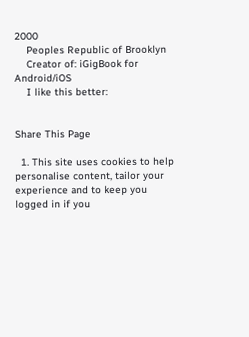2000
    Peoples Republic of Brooklyn
    Creator of: iGigBook for Android/iOS
    I like this better:


Share This Page

  1. This site uses cookies to help personalise content, tailor your experience and to keep you logged in if you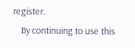register.
    By continuing to use this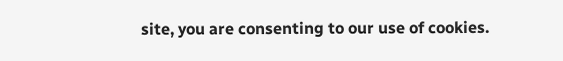site, you are consenting to our use of cookies.